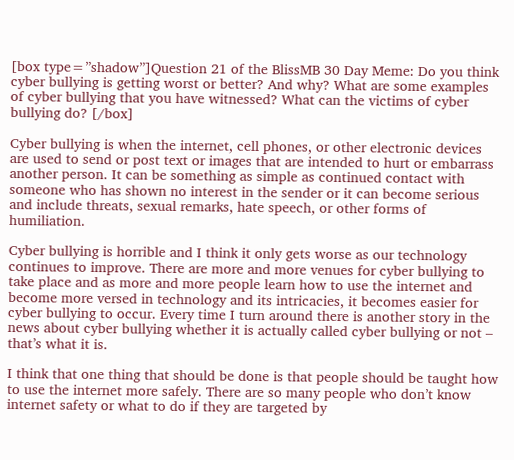[box type=”shadow”]Question 21 of the BlissMB 30 Day Meme: Do you think cyber bullying is getting worst or better? And why? What are some examples of cyber bullying that you have witnessed? What can the victims of cyber bullying do? [/box]

Cyber bullying is when the internet, cell phones, or other electronic devices are used to send or post text or images that are intended to hurt or embarrass another person. It can be something as simple as continued contact with someone who has shown no interest in the sender or it can become serious and include threats, sexual remarks, hate speech, or other forms of humiliation.

Cyber bullying is horrible and I think it only gets worse as our technology continues to improve. There are more and more venues for cyber bullying to take place and as more and more people learn how to use the internet and become more versed in technology and its intricacies, it becomes easier for cyber bullying to occur. Every time I turn around there is another story in the news about cyber bullying whether it is actually called cyber bullying or not – that’s what it is.

I think that one thing that should be done is that people should be taught how to use the internet more safely. There are so many people who don’t know internet safety or what to do if they are targeted by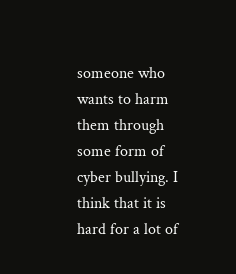someone who wants to harm them through some form of cyber bullying. I think that it is hard for a lot of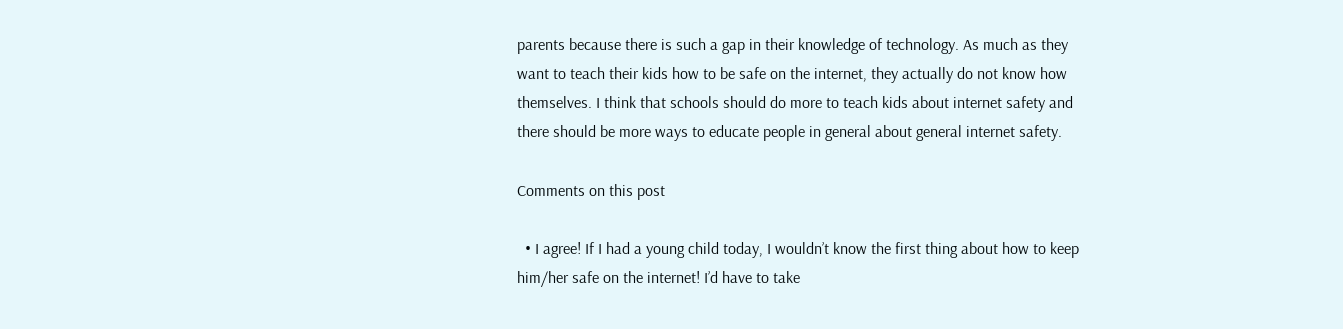parents because there is such a gap in their knowledge of technology. As much as they want to teach their kids how to be safe on the internet, they actually do not know how themselves. I think that schools should do more to teach kids about internet safety and there should be more ways to educate people in general about general internet safety.

Comments on this post

  • I agree! If I had a young child today, I wouldn’t know the first thing about how to keep him/her safe on the internet! I’d have to take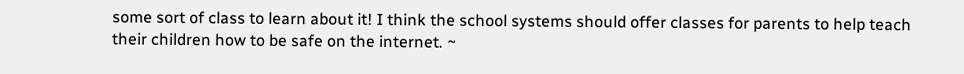some sort of class to learn about it! I think the school systems should offer classes for parents to help teach their children how to be safe on the internet. ~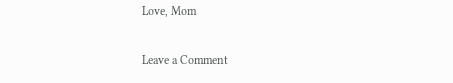Love, Mom

Leave a Comment